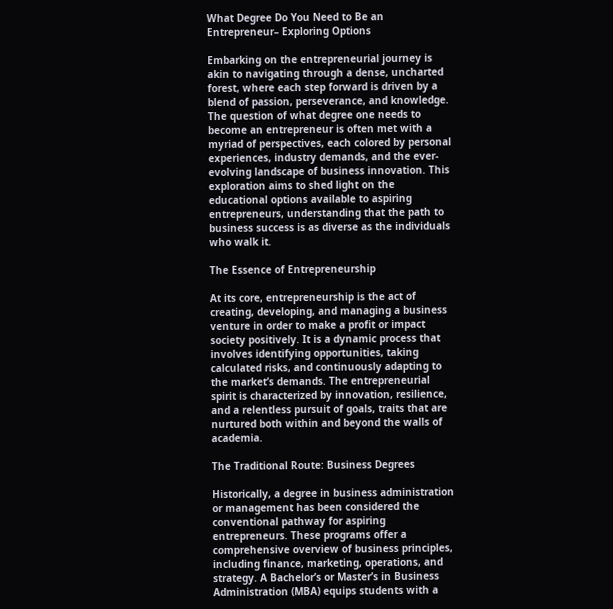What Degree Do You Need to Be an Entrepreneur– Exploring Options

Embarking on the entrepreneurial journey is akin to navigating through a dense, uncharted forest, where each step forward is driven by a blend of passion, perseverance, and knowledge. The question of what degree one needs to become an entrepreneur is often met with a myriad of perspectives, each colored by personal experiences, industry demands, and the ever-evolving landscape of business innovation. This exploration aims to shed light on the educational options available to aspiring entrepreneurs, understanding that the path to business success is as diverse as the individuals who walk it.

The Essence of Entrepreneurship

At its core, entrepreneurship is the act of creating, developing, and managing a business venture in order to make a profit or impact society positively. It is a dynamic process that involves identifying opportunities, taking calculated risks, and continuously adapting to the market’s demands. The entrepreneurial spirit is characterized by innovation, resilience, and a relentless pursuit of goals, traits that are nurtured both within and beyond the walls of academia.

The Traditional Route: Business Degrees

Historically, a degree in business administration or management has been considered the conventional pathway for aspiring entrepreneurs. These programs offer a comprehensive overview of business principles, including finance, marketing, operations, and strategy. A Bachelor’s or Master’s in Business Administration (MBA) equips students with a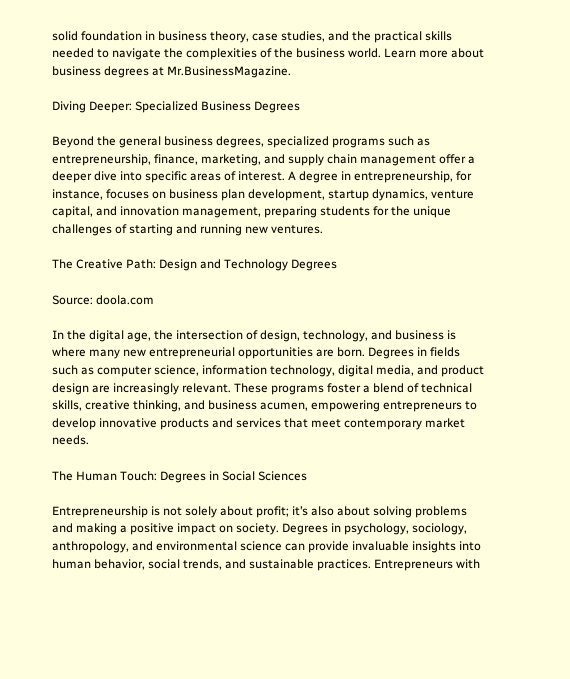solid foundation in business theory, case studies, and the practical skills needed to navigate the complexities of the business world. Learn more about business degrees at Mr.BusinessMagazine.

Diving Deeper: Specialized Business Degrees

Beyond the general business degrees, specialized programs such as entrepreneurship, finance, marketing, and supply chain management offer a deeper dive into specific areas of interest. A degree in entrepreneurship, for instance, focuses on business plan development, startup dynamics, venture capital, and innovation management, preparing students for the unique challenges of starting and running new ventures.

The Creative Path: Design and Technology Degrees

Source: doola.com

In the digital age, the intersection of design, technology, and business is where many new entrepreneurial opportunities are born. Degrees in fields such as computer science, information technology, digital media, and product design are increasingly relevant. These programs foster a blend of technical skills, creative thinking, and business acumen, empowering entrepreneurs to develop innovative products and services that meet contemporary market needs.

The Human Touch: Degrees in Social Sciences

Entrepreneurship is not solely about profit; it’s also about solving problems and making a positive impact on society. Degrees in psychology, sociology, anthropology, and environmental science can provide invaluable insights into human behavior, social trends, and sustainable practices. Entrepreneurs with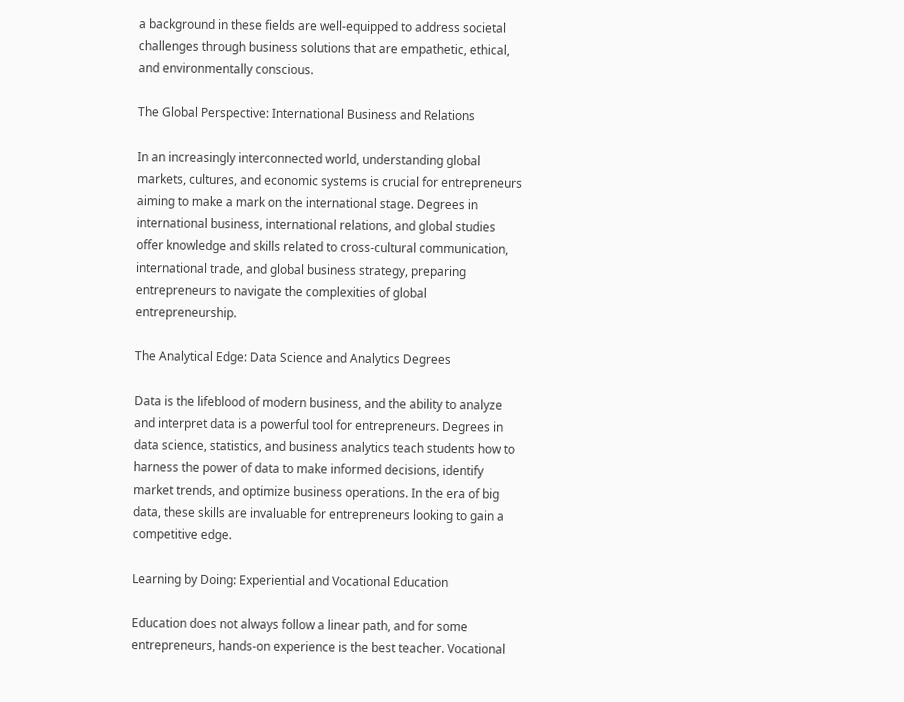a background in these fields are well-equipped to address societal challenges through business solutions that are empathetic, ethical, and environmentally conscious.

The Global Perspective: International Business and Relations

In an increasingly interconnected world, understanding global markets, cultures, and economic systems is crucial for entrepreneurs aiming to make a mark on the international stage. Degrees in international business, international relations, and global studies offer knowledge and skills related to cross-cultural communication, international trade, and global business strategy, preparing entrepreneurs to navigate the complexities of global entrepreneurship.

The Analytical Edge: Data Science and Analytics Degrees

Data is the lifeblood of modern business, and the ability to analyze and interpret data is a powerful tool for entrepreneurs. Degrees in data science, statistics, and business analytics teach students how to harness the power of data to make informed decisions, identify market trends, and optimize business operations. In the era of big data, these skills are invaluable for entrepreneurs looking to gain a competitive edge.

Learning by Doing: Experiential and Vocational Education

Education does not always follow a linear path, and for some entrepreneurs, hands-on experience is the best teacher. Vocational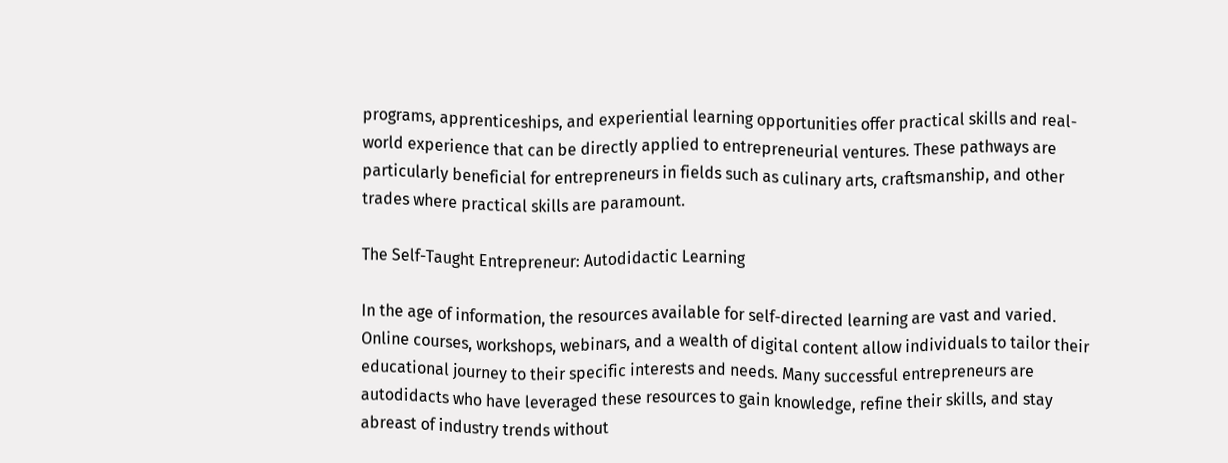programs, apprenticeships, and experiential learning opportunities offer practical skills and real-world experience that can be directly applied to entrepreneurial ventures. These pathways are particularly beneficial for entrepreneurs in fields such as culinary arts, craftsmanship, and other trades where practical skills are paramount.

The Self-Taught Entrepreneur: Autodidactic Learning

In the age of information, the resources available for self-directed learning are vast and varied. Online courses, workshops, webinars, and a wealth of digital content allow individuals to tailor their educational journey to their specific interests and needs. Many successful entrepreneurs are autodidacts who have leveraged these resources to gain knowledge, refine their skills, and stay abreast of industry trends without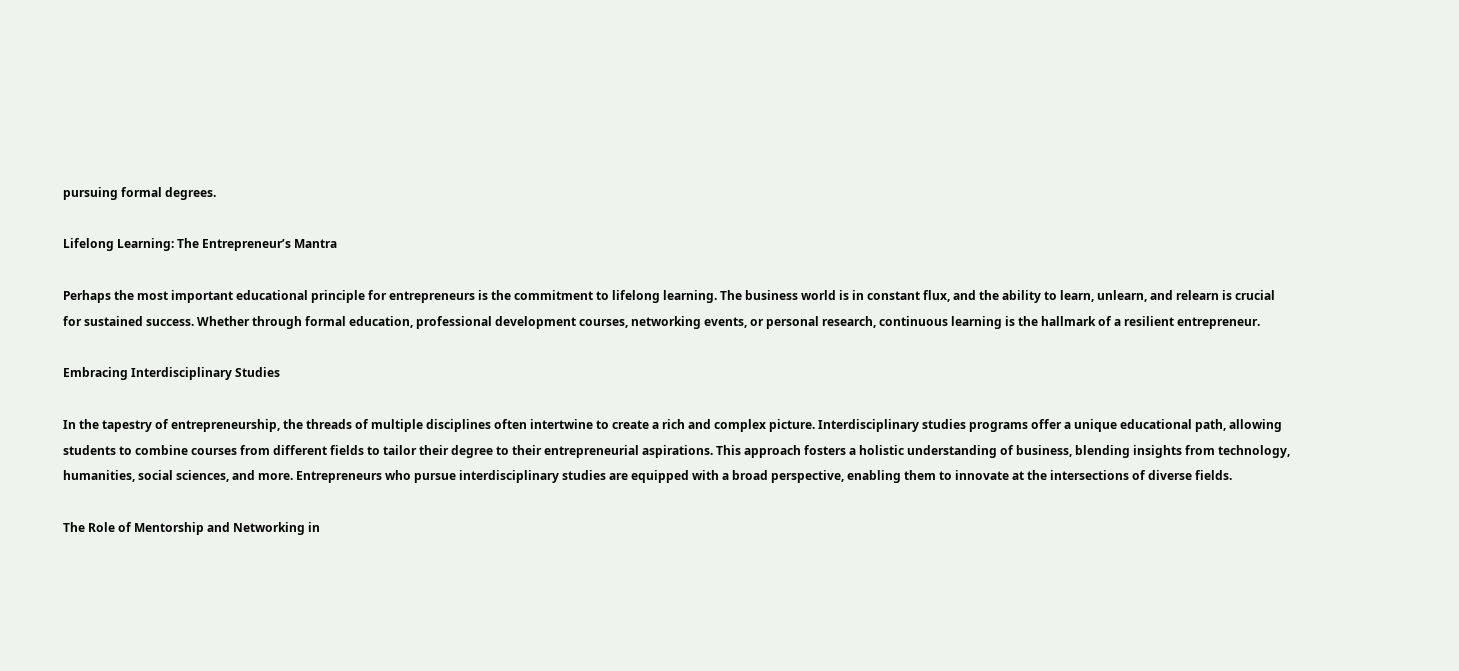pursuing formal degrees.

Lifelong Learning: The Entrepreneur’s Mantra

Perhaps the most important educational principle for entrepreneurs is the commitment to lifelong learning. The business world is in constant flux, and the ability to learn, unlearn, and relearn is crucial for sustained success. Whether through formal education, professional development courses, networking events, or personal research, continuous learning is the hallmark of a resilient entrepreneur.

Embracing Interdisciplinary Studies

In the tapestry of entrepreneurship, the threads of multiple disciplines often intertwine to create a rich and complex picture. Interdisciplinary studies programs offer a unique educational path, allowing students to combine courses from different fields to tailor their degree to their entrepreneurial aspirations. This approach fosters a holistic understanding of business, blending insights from technology, humanities, social sciences, and more. Entrepreneurs who pursue interdisciplinary studies are equipped with a broad perspective, enabling them to innovate at the intersections of diverse fields.

The Role of Mentorship and Networking in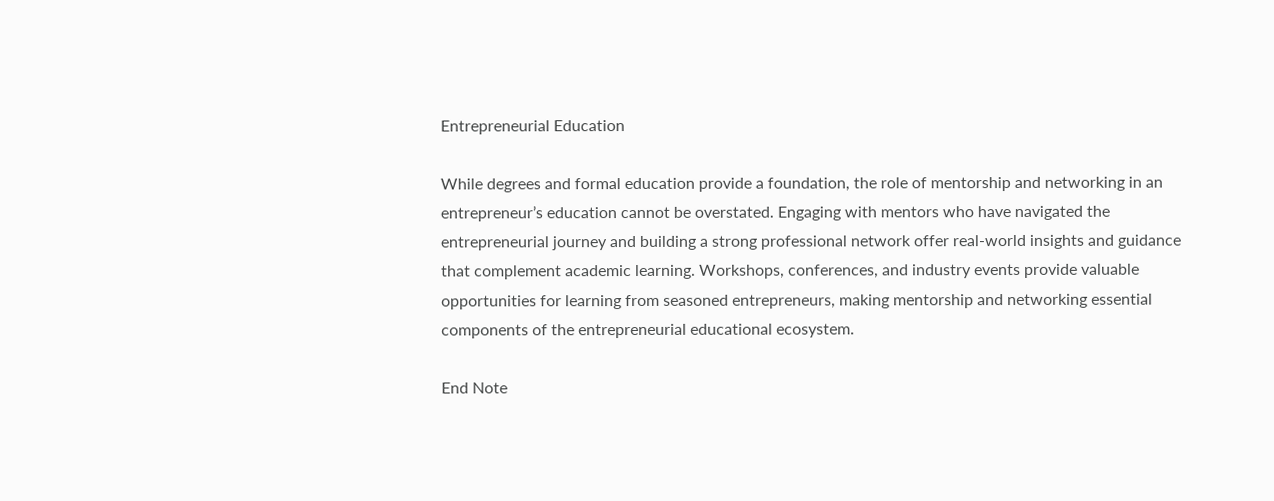Entrepreneurial Education

While degrees and formal education provide a foundation, the role of mentorship and networking in an entrepreneur’s education cannot be overstated. Engaging with mentors who have navigated the entrepreneurial journey and building a strong professional network offer real-world insights and guidance that complement academic learning. Workshops, conferences, and industry events provide valuable opportunities for learning from seasoned entrepreneurs, making mentorship and networking essential components of the entrepreneurial educational ecosystem.

End Note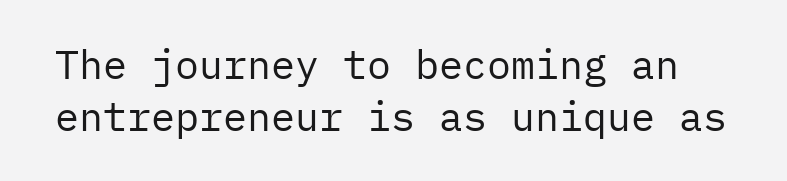The journey to becoming an entrepreneur is as unique as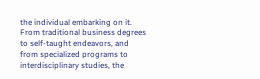the individual embarking on it. From traditional business degrees to self-taught endeavors, and from specialized programs to interdisciplinary studies, the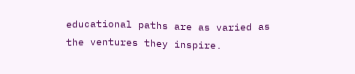educational paths are as varied as the ventures they inspire.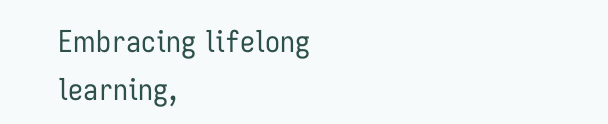Embracing lifelong learning,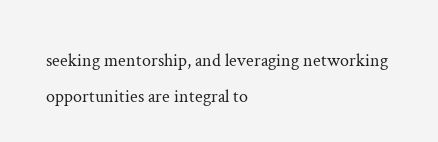seeking mentorship, and leveraging networking opportunities are integral to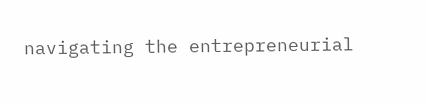navigating the entrepreneurial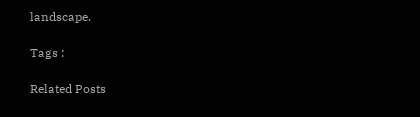landscape.

Tags :

Related Posts